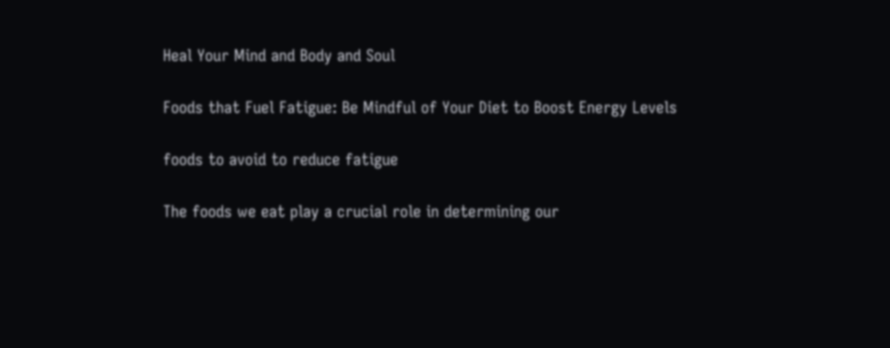Heal Your Mind and Body and Soul

Foods that Fuel Fatigue: Be Mindful of Your Diet to Boost Energy Levels

foods to avoid to reduce fatigue

The foods we eat play a crucial role in determining our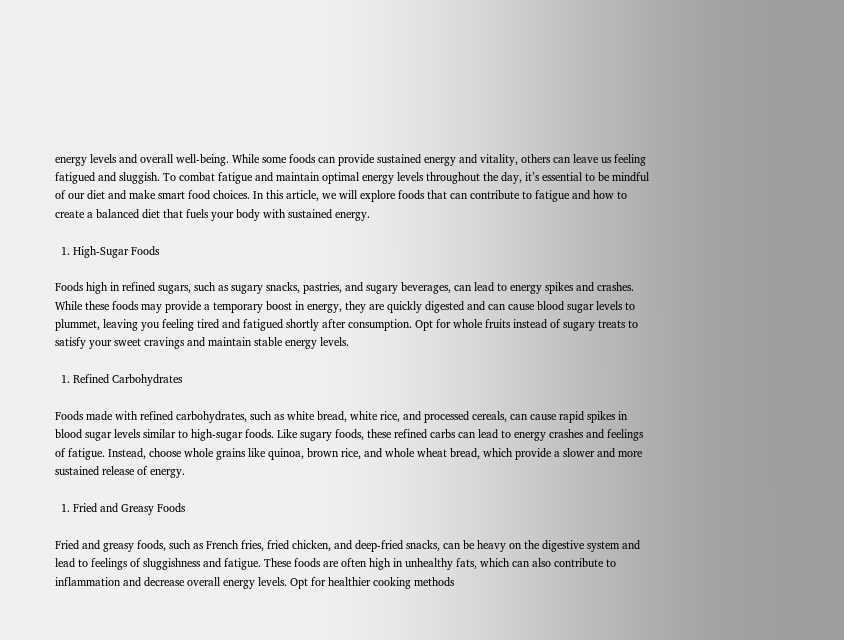energy levels and overall well-being. While some foods can provide sustained energy and vitality, others can leave us feeling fatigued and sluggish. To combat fatigue and maintain optimal energy levels throughout the day, it’s essential to be mindful of our diet and make smart food choices. In this article, we will explore foods that can contribute to fatigue and how to create a balanced diet that fuels your body with sustained energy.

  1. High-Sugar Foods

Foods high in refined sugars, such as sugary snacks, pastries, and sugary beverages, can lead to energy spikes and crashes. While these foods may provide a temporary boost in energy, they are quickly digested and can cause blood sugar levels to plummet, leaving you feeling tired and fatigued shortly after consumption. Opt for whole fruits instead of sugary treats to satisfy your sweet cravings and maintain stable energy levels.

  1. Refined Carbohydrates

Foods made with refined carbohydrates, such as white bread, white rice, and processed cereals, can cause rapid spikes in blood sugar levels similar to high-sugar foods. Like sugary foods, these refined carbs can lead to energy crashes and feelings of fatigue. Instead, choose whole grains like quinoa, brown rice, and whole wheat bread, which provide a slower and more sustained release of energy.

  1. Fried and Greasy Foods

Fried and greasy foods, such as French fries, fried chicken, and deep-fried snacks, can be heavy on the digestive system and lead to feelings of sluggishness and fatigue. These foods are often high in unhealthy fats, which can also contribute to inflammation and decrease overall energy levels. Opt for healthier cooking methods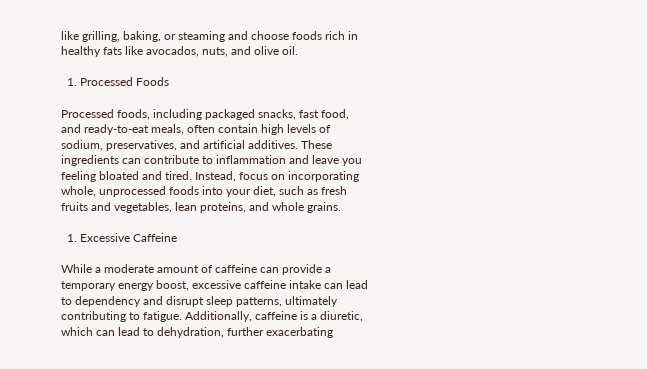like grilling, baking, or steaming and choose foods rich in healthy fats like avocados, nuts, and olive oil.

  1. Processed Foods

Processed foods, including packaged snacks, fast food, and ready-to-eat meals, often contain high levels of sodium, preservatives, and artificial additives. These ingredients can contribute to inflammation and leave you feeling bloated and tired. Instead, focus on incorporating whole, unprocessed foods into your diet, such as fresh fruits and vegetables, lean proteins, and whole grains.

  1. Excessive Caffeine

While a moderate amount of caffeine can provide a temporary energy boost, excessive caffeine intake can lead to dependency and disrupt sleep patterns, ultimately contributing to fatigue. Additionally, caffeine is a diuretic, which can lead to dehydration, further exacerbating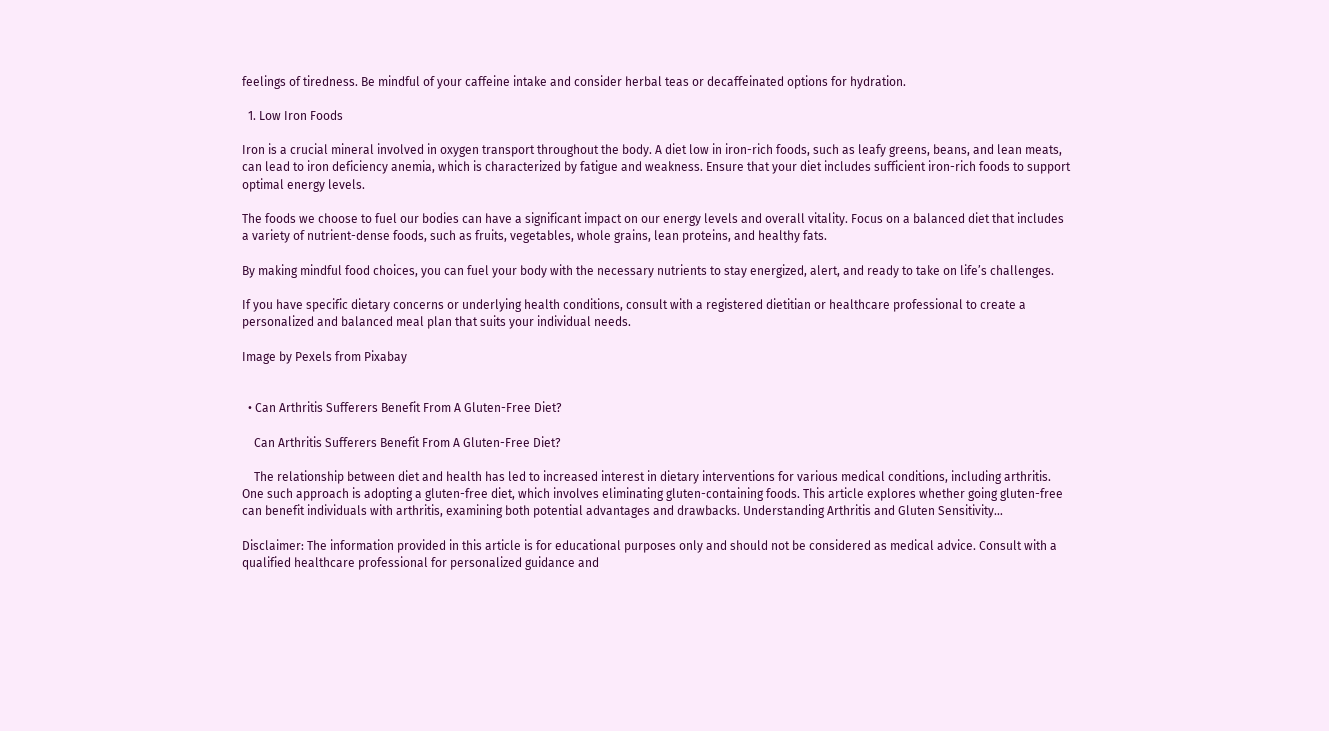feelings of tiredness. Be mindful of your caffeine intake and consider herbal teas or decaffeinated options for hydration.

  1. Low Iron Foods

Iron is a crucial mineral involved in oxygen transport throughout the body. A diet low in iron-rich foods, such as leafy greens, beans, and lean meats, can lead to iron deficiency anemia, which is characterized by fatigue and weakness. Ensure that your diet includes sufficient iron-rich foods to support optimal energy levels.

The foods we choose to fuel our bodies can have a significant impact on our energy levels and overall vitality. Focus on a balanced diet that includes a variety of nutrient-dense foods, such as fruits, vegetables, whole grains, lean proteins, and healthy fats.

By making mindful food choices, you can fuel your body with the necessary nutrients to stay energized, alert, and ready to take on life’s challenges.

If you have specific dietary concerns or underlying health conditions, consult with a registered dietitian or healthcare professional to create a personalized and balanced meal plan that suits your individual needs.

Image by Pexels from Pixabay


  • Can Arthritis Sufferers Benefit From A Gluten-Free Diet?

    Can Arthritis Sufferers Benefit From A Gluten-Free Diet?

    The relationship between diet and health has led to increased interest in dietary interventions for various medical conditions, including arthritis. One such approach is adopting a gluten-free diet, which involves eliminating gluten-containing foods. This article explores whether going gluten-free can benefit individuals with arthritis, examining both potential advantages and drawbacks. Understanding Arthritis and Gluten Sensitivity…

Disclaimer: The information provided in this article is for educational purposes only and should not be considered as medical advice. Consult with a qualified healthcare professional for personalized guidance and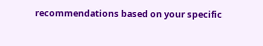recommendations based on your specific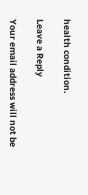health condition.

Leave a Reply

Your email address will not be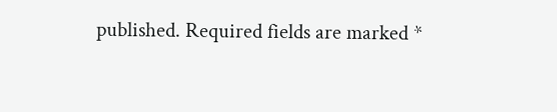published. Required fields are marked *